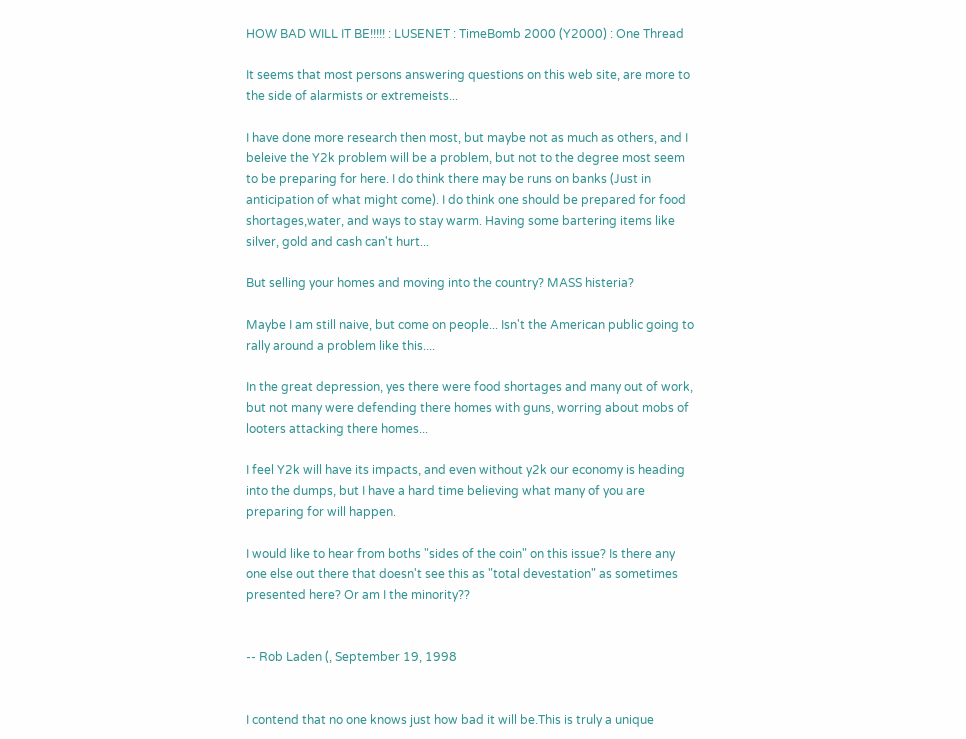HOW BAD WILL IT BE!!!!! : LUSENET : TimeBomb 2000 (Y2000) : One Thread

It seems that most persons answering questions on this web site, are more to the side of alarmists or extremeists...

I have done more research then most, but maybe not as much as others, and I beleive the Y2k problem will be a problem, but not to the degree most seem to be preparing for here. I do think there may be runs on banks (Just in anticipation of what might come). I do think one should be prepared for food shortages,water, and ways to stay warm. Having some bartering items like silver, gold and cash can't hurt...

But selling your homes and moving into the country? MASS histeria?

Maybe I am still naive, but come on people... Isn't the American public going to rally around a problem like this....

In the great depression, yes there were food shortages and many out of work, but not many were defending there homes with guns, worring about mobs of looters attacking there homes...

I feel Y2k will have its impacts, and even without y2k our economy is heading into the dumps, but I have a hard time believing what many of you are preparing for will happen.

I would like to hear from boths "sides of the coin" on this issue? Is there any one else out there that doesn't see this as "total devestation" as sometimes presented here? Or am I the minority??


-- Rob Laden (, September 19, 1998


I contend that no one knows just how bad it will be.This is truly a unique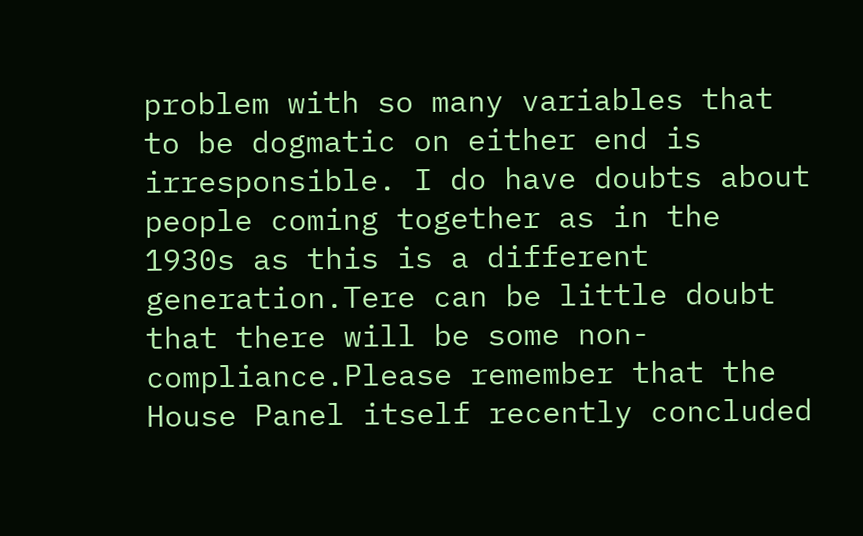problem with so many variables that to be dogmatic on either end is irresponsible. I do have doubts about people coming together as in the 1930s as this is a different generation.Tere can be little doubt that there will be some non-compliance.Please remember that the House Panel itself recently concluded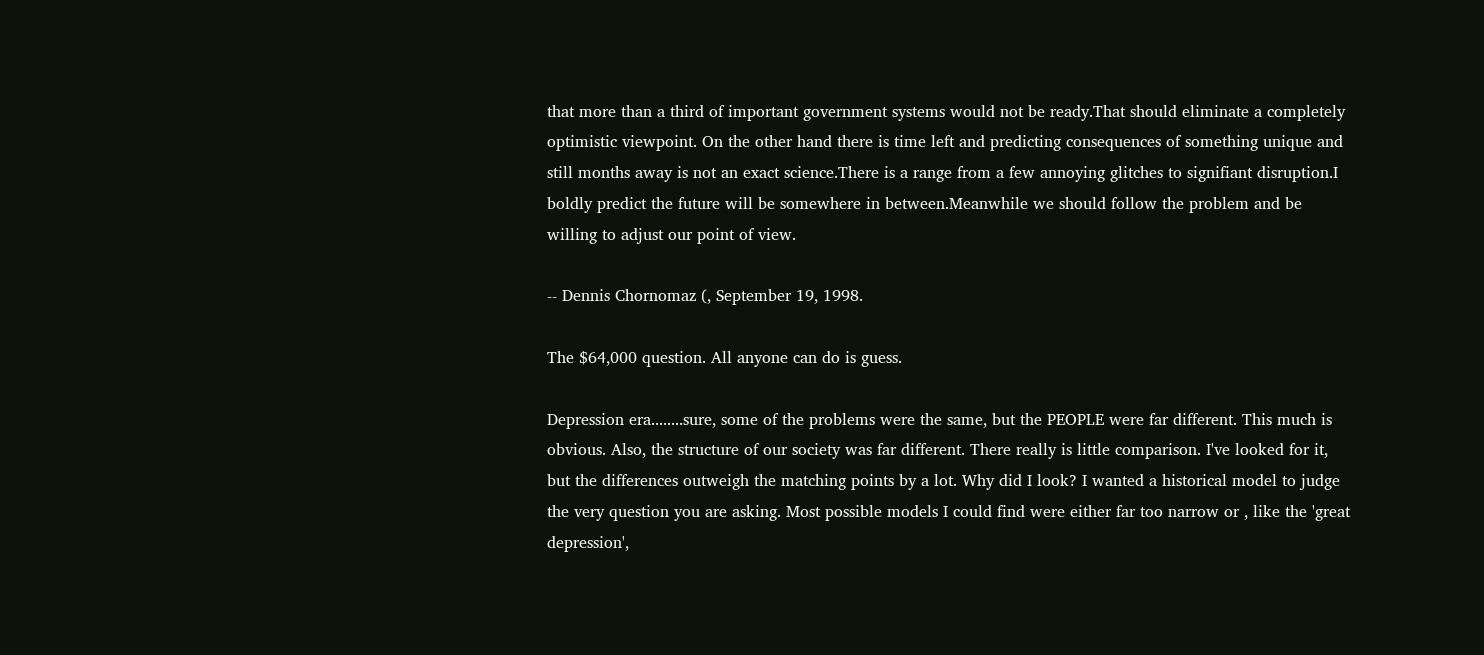that more than a third of important government systems would not be ready.That should eliminate a completely optimistic viewpoint. On the other hand there is time left and predicting consequences of something unique and still months away is not an exact science.There is a range from a few annoying glitches to signifiant disruption.I boldly predict the future will be somewhere in between.Meanwhile we should follow the problem and be willing to adjust our point of view.

-- Dennis Chornomaz (, September 19, 1998.

The $64,000 question. All anyone can do is guess.

Depression era........sure, some of the problems were the same, but the PEOPLE were far different. This much is obvious. Also, the structure of our society was far different. There really is little comparison. I've looked for it, but the differences outweigh the matching points by a lot. Why did I look? I wanted a historical model to judge the very question you are asking. Most possible models I could find were either far too narrow or , like the 'great depression',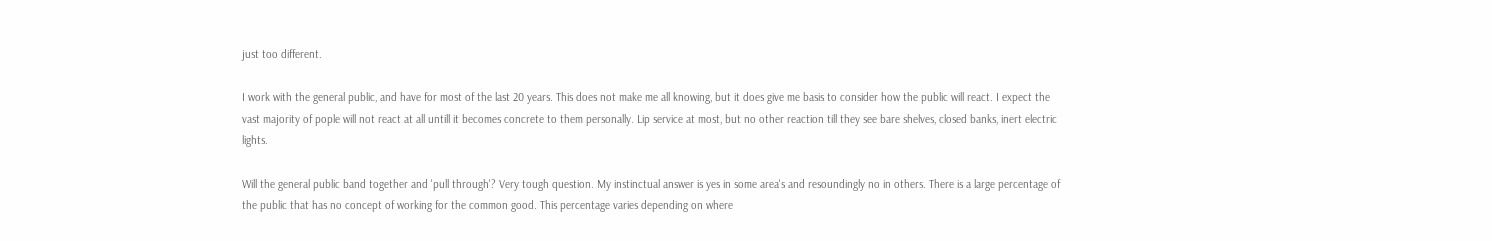just too different.

I work with the general public, and have for most of the last 20 years. This does not make me all knowing, but it does give me basis to consider how the public will react. I expect the vast majority of pople will not react at all untill it becomes concrete to them personally. Lip service at most, but no other reaction till they see bare shelves, closed banks, inert electric lights.

Will the general public band together and 'pull through'? Very tough question. My instinctual answer is yes in some area's and resoundingly no in others. There is a large percentage of the public that has no concept of working for the common good. This percentage varies depending on where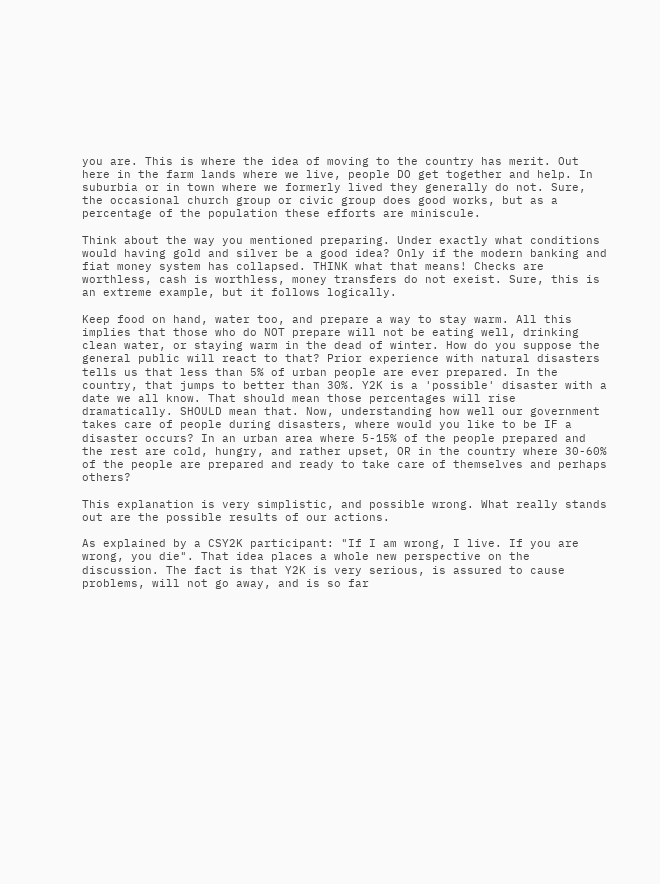you are. This is where the idea of moving to the country has merit. Out here in the farm lands where we live, people DO get together and help. In suburbia or in town where we formerly lived they generally do not. Sure, the occasional church group or civic group does good works, but as a percentage of the population these efforts are miniscule.

Think about the way you mentioned preparing. Under exactly what conditions would having gold and silver be a good idea? Only if the modern banking and fiat money system has collapsed. THINK what that means! Checks are worthless, cash is worthless, money transfers do not exeist. Sure, this is an extreme example, but it follows logically.

Keep food on hand, water too, and prepare a way to stay warm. All this implies that those who do NOT prepare will not be eating well, drinking clean water, or staying warm in the dead of winter. How do you suppose the general public will react to that? Prior experience with natural disasters tells us that less than 5% of urban people are ever prepared. In the country, that jumps to better than 30%. Y2K is a 'possible' disaster with a date we all know. That should mean those percentages will rise dramatically. SHOULD mean that. Now, understanding how well our government takes care of people during disasters, where would you like to be IF a disaster occurs? In an urban area where 5-15% of the people prepared and the rest are cold, hungry, and rather upset, OR in the country where 30-60% of the people are prepared and ready to take care of themselves and perhaps others?

This explanation is very simplistic, and possible wrong. What really stands out are the possible results of our actions.

As explained by a CSY2K participant: "If I am wrong, I live. If you are wrong, you die". That idea places a whole new perspective on the discussion. The fact is that Y2K is very serious, is assured to cause problems, will not go away, and is so far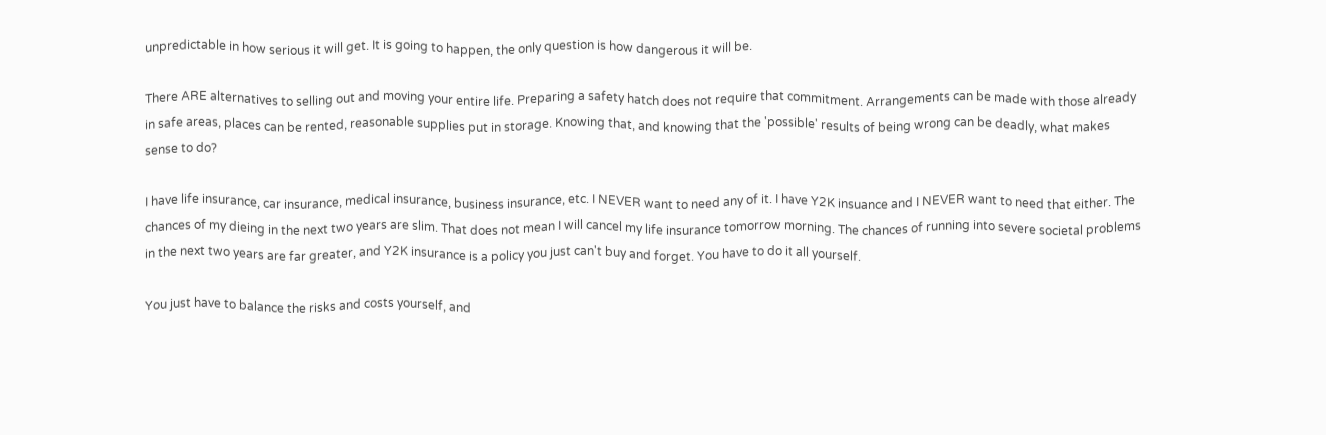unpredictable in how serious it will get. It is going to happen, the only question is how dangerous it will be.

There ARE alternatives to selling out and moving your entire life. Preparing a safety hatch does not require that commitment. Arrangements can be made with those already in safe areas, places can be rented, reasonable supplies put in storage. Knowing that, and knowing that the 'possible' results of being wrong can be deadly, what makes sense to do?

I have life insurance, car insurance, medical insurance, business insurance, etc. I NEVER want to need any of it. I have Y2K insuance and I NEVER want to need that either. The chances of my dieing in the next two years are slim. That does not mean I will cancel my life insurance tomorrow morning. The chances of running into severe societal problems in the next two years are far greater, and Y2K insurance is a policy you just can't buy and forget. You have to do it all yourself.

You just have to balance the risks and costs yourself, and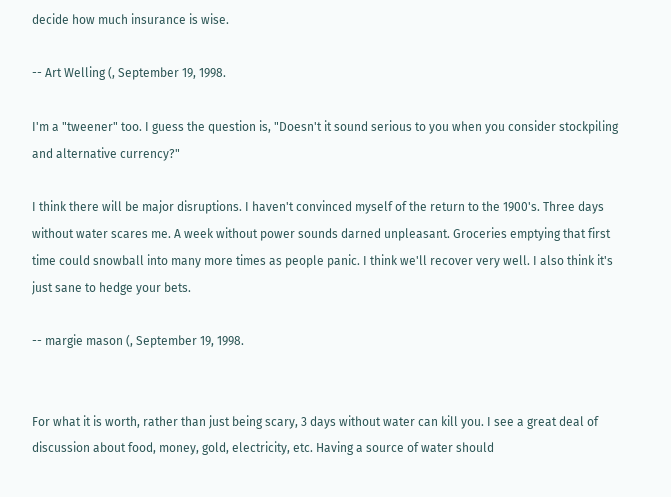decide how much insurance is wise.

-- Art Welling (, September 19, 1998.

I'm a "tweener" too. I guess the question is, "Doesn't it sound serious to you when you consider stockpiling and alternative currency?"

I think there will be major disruptions. I haven't convinced myself of the return to the 1900's. Three days without water scares me. A week without power sounds darned unpleasant. Groceries emptying that first time could snowball into many more times as people panic. I think we'll recover very well. I also think it's just sane to hedge your bets.

-- margie mason (, September 19, 1998.


For what it is worth, rather than just being scary, 3 days without water can kill you. I see a great deal of discussion about food, money, gold, electricity, etc. Having a source of water should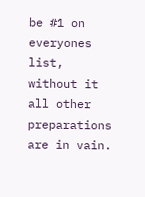be #1 on everyones list, without it all other preparations are in vain.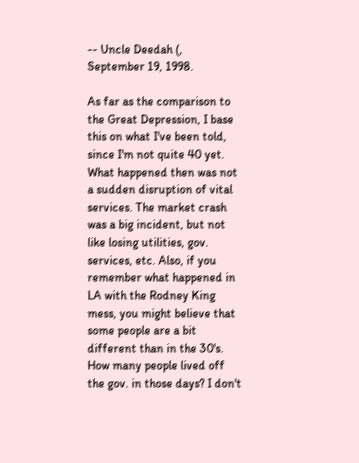-- Uncle Deedah (, September 19, 1998.

As far as the comparison to the Great Depression, I base this on what I've been told, since I'm not quite 40 yet. What happened then was not a sudden disruption of vital services. The market crash was a big incident, but not like losing utilities, gov. services, etc. Also, if you remember what happened in LA with the Rodney King mess, you might believe that some people are a bit different than in the 30's. How many people lived off the gov. in those days? I don't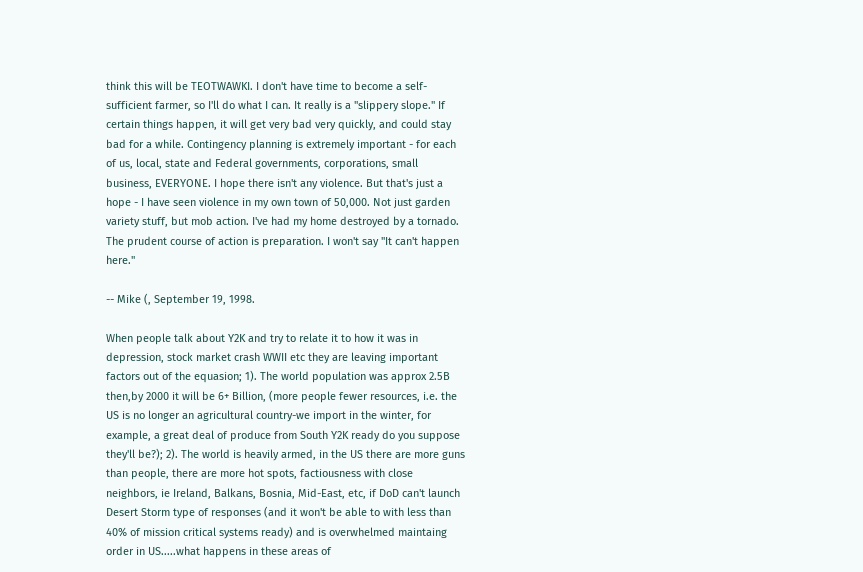think this will be TEOTWAWKI. I don't have time to become a self-sufficient farmer, so I'll do what I can. It really is a "slippery slope." If certain things happen, it will get very bad very quickly, and could stay bad for a while. Contingency planning is extremely important - for each of us, local, state and Federal governments, corporations, small business, EVERYONE. I hope there isn't any violence. But that's just a hope - I have seen violence in my own town of 50,000. Not just garden variety stuff, but mob action. I've had my home destroyed by a tornado. The prudent course of action is preparation. I won't say "It can't happen here."

-- Mike (, September 19, 1998.

When people talk about Y2K and try to relate it to how it was in depression, stock market crash WWII etc they are leaving important factors out of the equasion; 1). The world population was approx 2.5B then,by 2000 it will be 6+ Billion, (more people fewer resources, i.e. the US is no longer an agricultural country-we import in the winter, for example, a great deal of produce from South Y2K ready do you suppose they'll be?); 2). The world is heavily armed, in the US there are more guns than people, there are more hot spots, factiousness with close neighbors, ie Ireland, Balkans, Bosnia, Mid-East, etc, if DoD can't launch Desert Storm type of responses (and it won't be able to with less than 40% of mission critical systems ready) and is overwhelmed maintaing order in US.....what happens in these areas of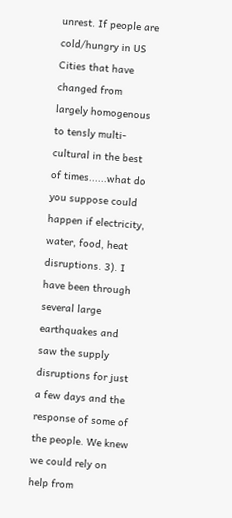unrest. If people are cold/hungry in US Cities that have changed from largely homogenous to tensly multi-cultural in the best of times......what do you suppose could happen if electricity, water, food, heat disruptions. 3). I have been through several large earthquakes and saw the supply disruptions for just a few days and the response of some of the people. We knew we could rely on help from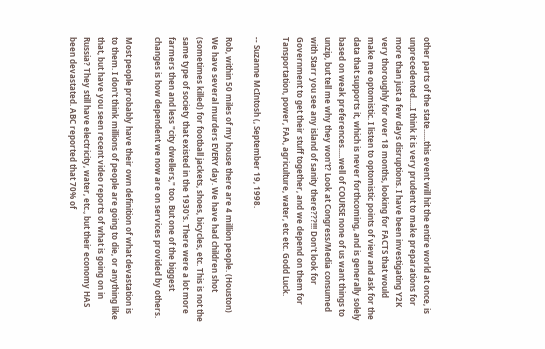other parts of the state......this event will hit the entire world at once, is unprecedented.....I think it is very prudent to make preparations for more than just a few days disruptions. I have been investigating Y2K very thoroughly for over 18 months, looking for FACTS that would make me optomistic. I listen to optomistic points of view and ask for the data that supports it, which is never forthcoming, and is generally solely based on weak preferences.....well of COURSE none of us want things to unzip, but tell me why they won't? Look at Congress/Media consumed with Starr you see any island of sanity there???!!! Don't look for Government to get their stuff together, and we depend on them for Tansportation, power, FAA, agriculture, water, etc etc. Godd Luck.

-- Suzanne McIntosh (, September 19, 1998.

Rob, within 50 miles of my house there are 4 million people. (Houston) We have several murders EVERY day. We have had children shot (sometimes killed) for football jackets, shoes, bicycles, etc. This is not the same type of society that existed in the 1930's. There were a lot more farmers then and less "city dwellers," too. But one of the biggest changes is how dependent we now are on services provided by others.

Most people probably have their own definition of what devastation is to them. I don't think millions of people are going to die, or anything like that, but have you seen recent video reports of what is going on in Russia? They still have electricity, water, etc., but their economy HAS been devastated. ABC reported that 70% of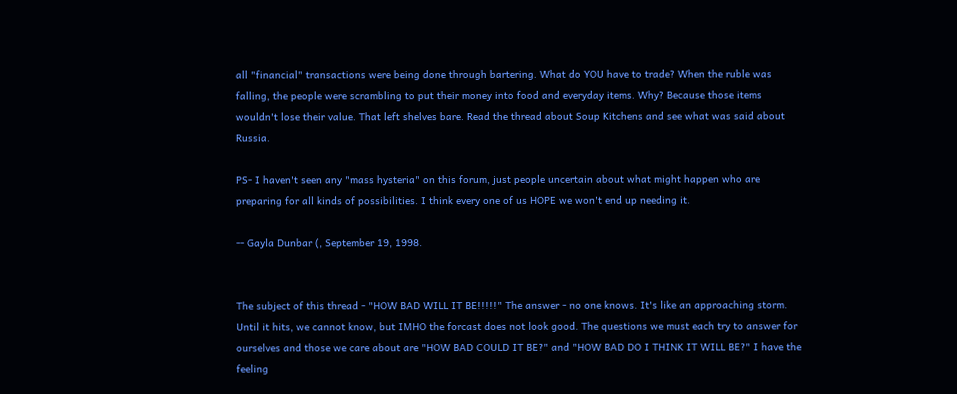all "financial" transactions were being done through bartering. What do YOU have to trade? When the ruble was falling, the people were scrambling to put their money into food and everyday items. Why? Because those items wouldn't lose their value. That left shelves bare. Read the thread about Soup Kitchens and see what was said about Russia.

PS- I haven't seen any "mass hysteria" on this forum, just people uncertain about what might happen who are preparing for all kinds of possibilities. I think every one of us HOPE we won't end up needing it.

-- Gayla Dunbar (, September 19, 1998.


The subject of this thread - "HOW BAD WILL IT BE!!!!!" The answer - no one knows. It's like an approaching storm. Until it hits, we cannot know, but IMHO the forcast does not look good. The questions we must each try to answer for ourselves and those we care about are "HOW BAD COULD IT BE?" and "HOW BAD DO I THINK IT WILL BE?" I have the feeling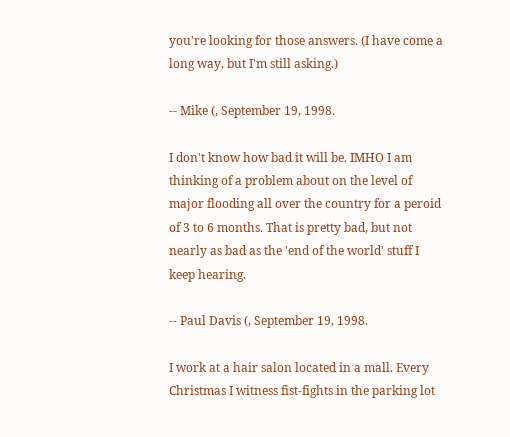you're looking for those answers. (I have come a long way, but I'm still asking.)

-- Mike (, September 19, 1998.

I don't know how bad it will be. IMHO I am thinking of a problem about on the level of major flooding all over the country for a peroid of 3 to 6 months. That is pretty bad, but not nearly as bad as the 'end of the world' stuff I keep hearing.

-- Paul Davis (, September 19, 1998.

I work at a hair salon located in a mall. Every Christmas I witness fist-fights in the parking lot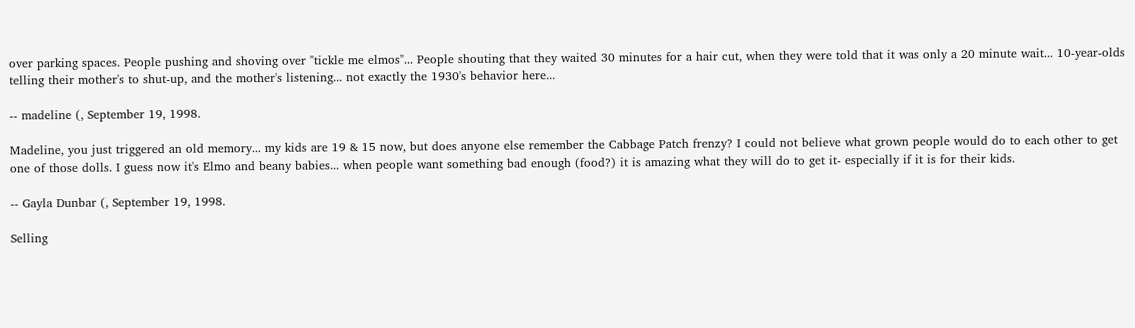over parking spaces. People pushing and shoving over "tickle me elmos"... People shouting that they waited 30 minutes for a hair cut, when they were told that it was only a 20 minute wait... 10-year-olds telling their mother's to shut-up, and the mother's listening... not exactly the 1930's behavior here...

-- madeline (, September 19, 1998.

Madeline, you just triggered an old memory... my kids are 19 & 15 now, but does anyone else remember the Cabbage Patch frenzy? I could not believe what grown people would do to each other to get one of those dolls. I guess now it's Elmo and beany babies... when people want something bad enough (food?) it is amazing what they will do to get it- especially if it is for their kids.

-- Gayla Dunbar (, September 19, 1998.

Selling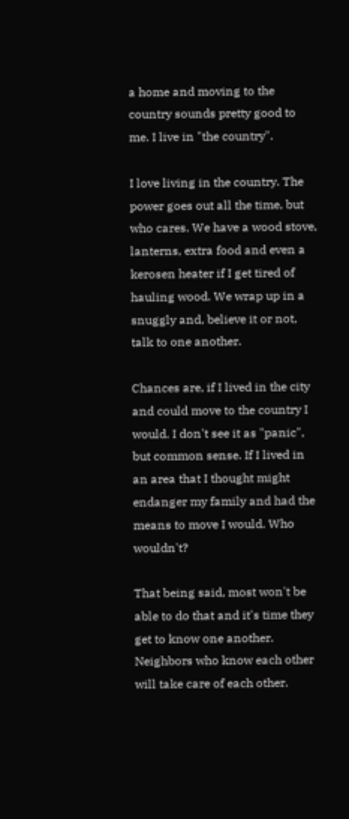a home and moving to the country sounds pretty good to me. I live in "the country".

I love living in the country. The power goes out all the time, but who cares. We have a wood stove, lanterns, extra food and even a kerosen heater if I get tired of hauling wood. We wrap up in a snuggly and, believe it or not, talk to one another.

Chances are, if I lived in the city and could move to the country I would. I don't see it as "panic", but common sense. If I lived in an area that I thought might endanger my family and had the means to move I would. Who wouldn't?

That being said, most won't be able to do that and it's time they get to know one another. Neighbors who know each other will take care of each other.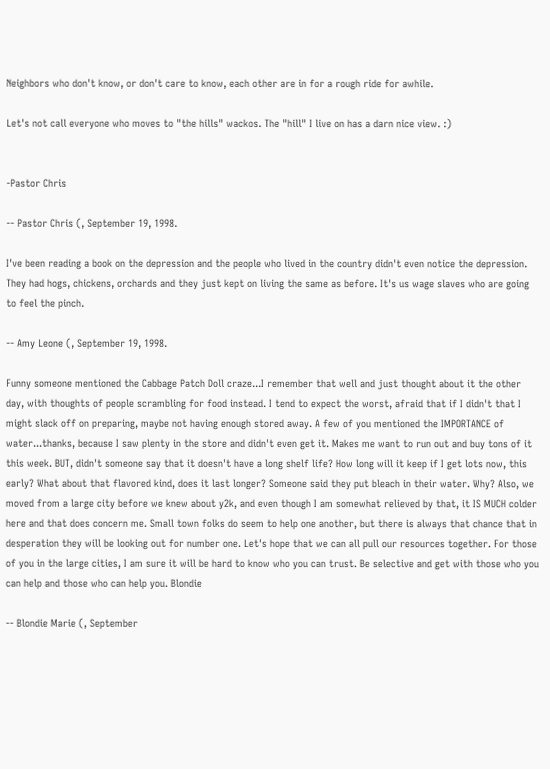Neighbors who don't know, or don't care to know, each other are in for a rough ride for awhile.

Let's not call everyone who moves to "the hills" wackos. The "hill" I live on has a darn nice view. :)


-Pastor Chris

-- Pastor Chris (, September 19, 1998.

I've been reading a book on the depression and the people who lived in the country didn't even notice the depression. They had hogs, chickens, orchards and they just kept on living the same as before. It's us wage slaves who are going to feel the pinch.

-- Amy Leone (, September 19, 1998.

Funny someone mentioned the Cabbage Patch Doll craze...I remember that well and just thought about it the other day, with thoughts of people scrambling for food instead. I tend to expect the worst, afraid that if I didn't that I might slack off on preparing, maybe not having enough stored away. A few of you mentioned the IMPORTANCE of water...thanks, because I saw plenty in the store and didn't even get it. Makes me want to run out and buy tons of it this week. BUT, didn't someone say that it doesn't have a long shelf life? How long will it keep if I get lots now, this early? What about that flavored kind, does it last longer? Someone said they put bleach in their water. Why? Also, we moved from a large city before we knew about y2k, and even though I am somewhat relieved by that, it IS MUCH colder here and that does concern me. Small town folks do seem to help one another, but there is always that chance that in desperation they will be looking out for number one. Let's hope that we can all pull our resources together. For those of you in the large cities, I am sure it will be hard to know who you can trust. Be selective and get with those who you can help and those who can help you. Blondie

-- Blondie Marie (, September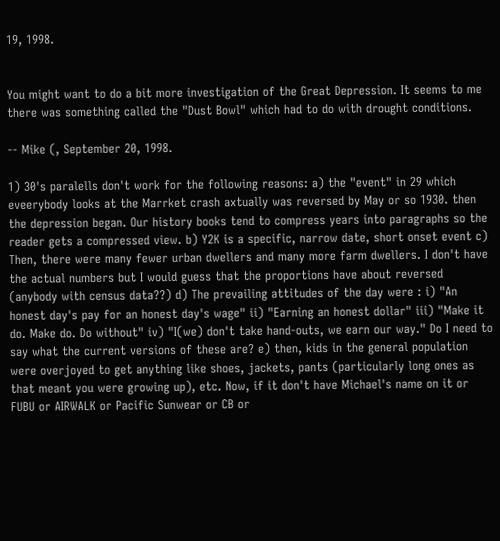19, 1998.


You might want to do a bit more investigation of the Great Depression. It seems to me there was something called the "Dust Bowl" which had to do with drought conditions.

-- Mike (, September 20, 1998.

1) 30's paralells don't work for the following reasons: a) the "event" in 29 which eveerybody looks at the Marrket crash axtually was reversed by May or so 1930. then the depression began. Our history books tend to compress years into paragraphs so the reader gets a compressed view. b) Y2K is a specific, narrow date, short onset event c) Then, there were many fewer urban dwellers and many more farm dwellers. I don't have the actual numbers but I would guess that the proportions have about reversed (anybody with census data??) d) The prevailing attitudes of the day were : i) "An honest day's pay for an honest day's wage" ii) "Earning an honest dollar" iii) "Make it do. Make do. Do without" iv) "I(we) don't take hand-outs, we earn our way." Do I need to say what the current versions of these are? e) then, kids in the general population were overjoyed to get anything like shoes, jackets, pants (particularly long ones as that meant you were growing up), etc. Now, if it don't have Michael's name on it or FUBU or AIRWALK or Pacific Sunwear or CB or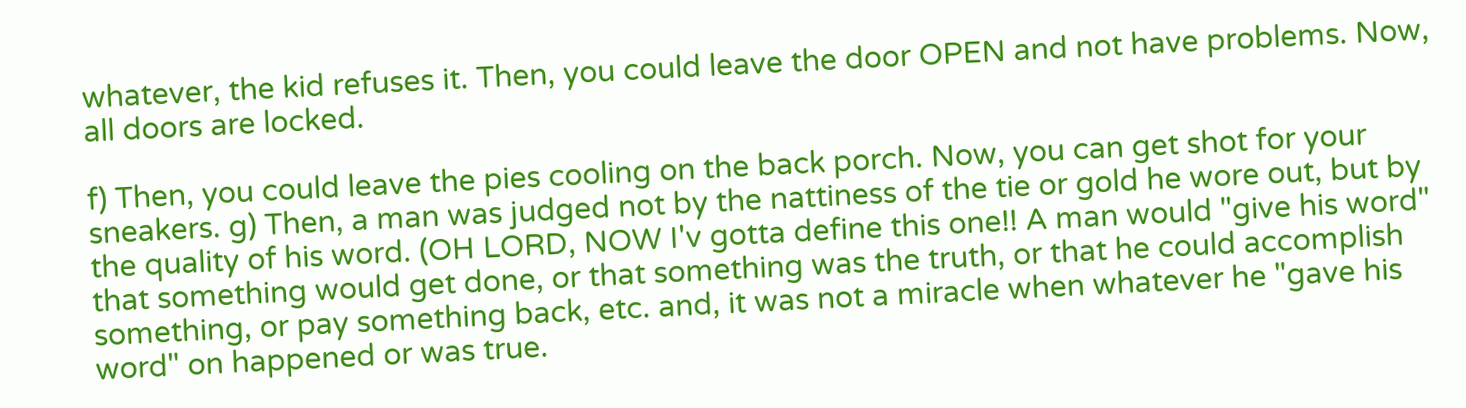whatever, the kid refuses it. Then, you could leave the door OPEN and not have problems. Now, all doors are locked.

f) Then, you could leave the pies cooling on the back porch. Now, you can get shot for your sneakers. g) Then, a man was judged not by the nattiness of the tie or gold he wore out, but by the quality of his word. (OH LORD, NOW I'v gotta define this one!! A man would "give his word" that something would get done, or that something was the truth, or that he could accomplish something, or pay something back, etc. and, it was not a miracle when whatever he "gave his word" on happened or was true.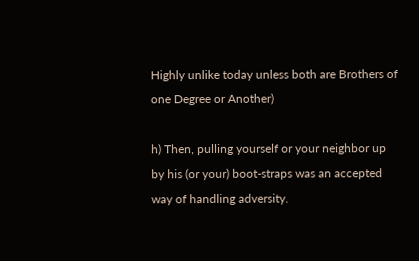Highly unlike today unless both are Brothers of one Degree or Another)

h) Then, pulling yourself or your neighbor up by his (or your) boot-straps was an accepted way of handling adversity.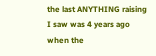the last ANYTHING raising I saw was 4 years ago when the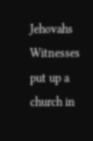Jehovahs Witnesses put up a church in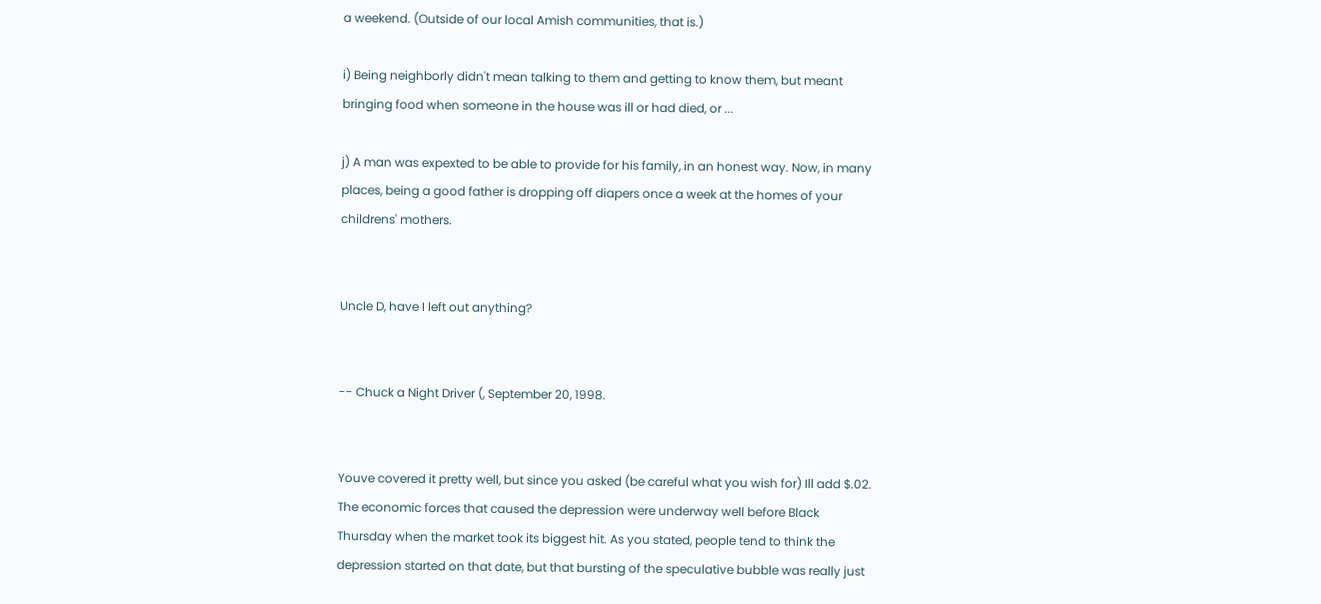a weekend. (Outside of our local Amish communities, that is.)

i) Being neighborly didn't mean talking to them and getting to know them, but meant bringing food when someone in the house was ill or had died, or ...

j) A man was expexted to be able to provide for his family, in an honest way. Now, in many places, being a good father is dropping off diapers once a week at the homes of your childrens' mothers.


Uncle D, have I left out anything?


-- Chuck a Night Driver (, September 20, 1998.


Youve covered it pretty well, but since you asked (be careful what you wish for) Ill add $.02. The economic forces that caused the depression were underway well before Black Thursday when the market took its biggest hit. As you stated, people tend to think the depression started on that date, but that bursting of the speculative bubble was really just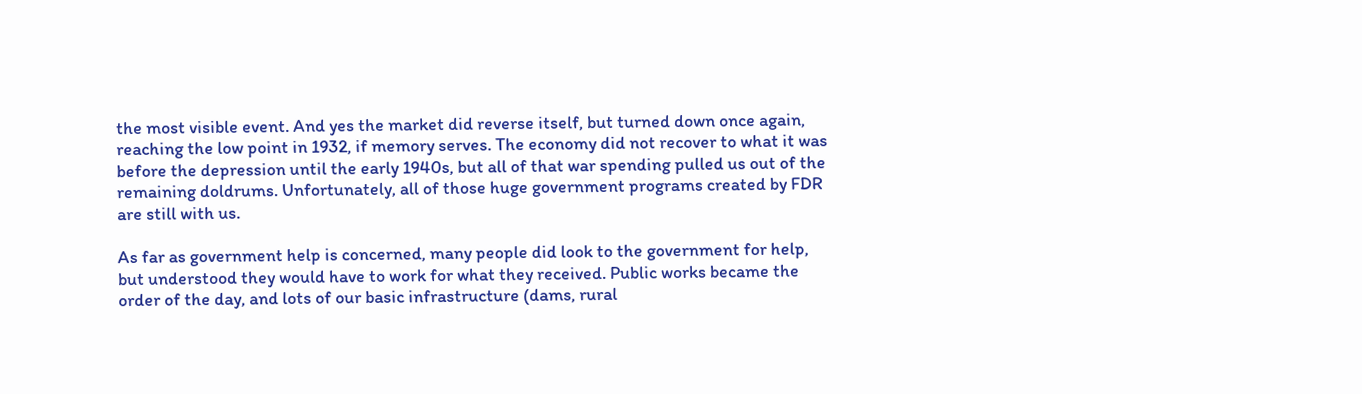the most visible event. And yes the market did reverse itself, but turned down once again, reaching the low point in 1932, if memory serves. The economy did not recover to what it was before the depression until the early 1940s, but all of that war spending pulled us out of the remaining doldrums. Unfortunately, all of those huge government programs created by FDR are still with us.

As far as government help is concerned, many people did look to the government for help, but understood they would have to work for what they received. Public works became the order of the day, and lots of our basic infrastructure (dams, rural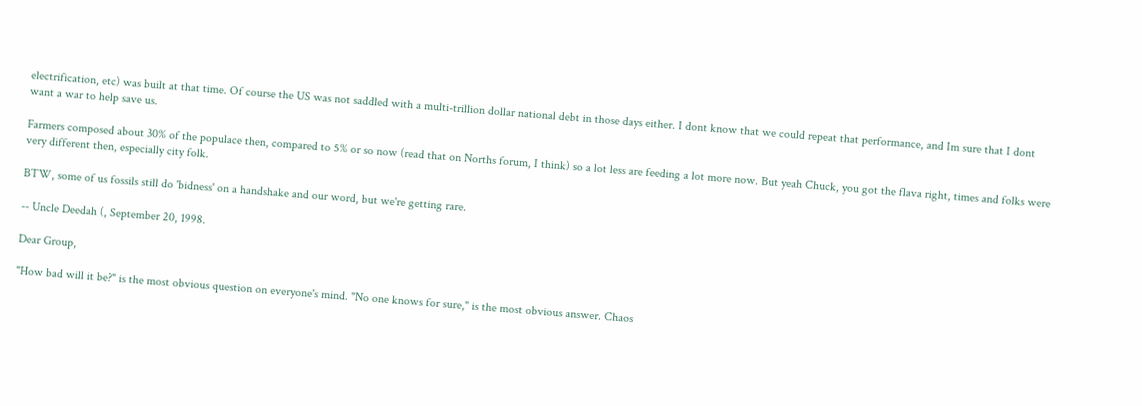electrification, etc) was built at that time. Of course the US was not saddled with a multi-trillion dollar national debt in those days either. I dont know that we could repeat that performance, and Im sure that I dont want a war to help save us.

Farmers composed about 30% of the populace then, compared to 5% or so now (read that on Norths forum, I think) so a lot less are feeding a lot more now. But yeah Chuck, you got the flava right, times and folks were very different then, especially city folk.

BTW, some of us fossils still do 'bidness' on a handshake and our word, but we're getting rare.

-- Uncle Deedah (, September 20, 1998.

Dear Group,

"How bad will it be?" is the most obvious question on everyone's mind. "No one knows for sure," is the most obvious answer. Chaos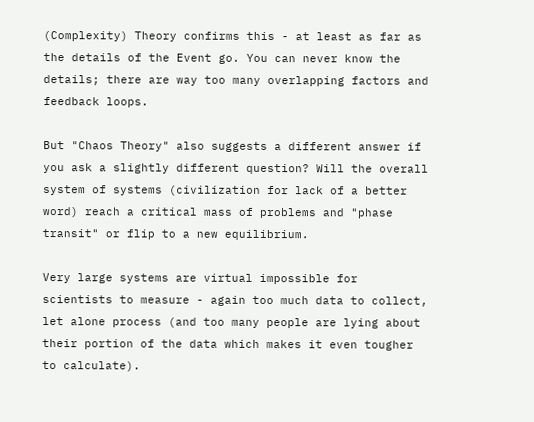(Complexity) Theory confirms this - at least as far as the details of the Event go. You can never know the details; there are way too many overlapping factors and feedback loops.

But "Chaos Theory" also suggests a different answer if you ask a slightly different question? Will the overall system of systems (civilization for lack of a better word) reach a critical mass of problems and "phase transit" or flip to a new equilibrium.

Very large systems are virtual impossible for scientists to measure - again too much data to collect, let alone process (and too many people are lying about their portion of the data which makes it even tougher to calculate).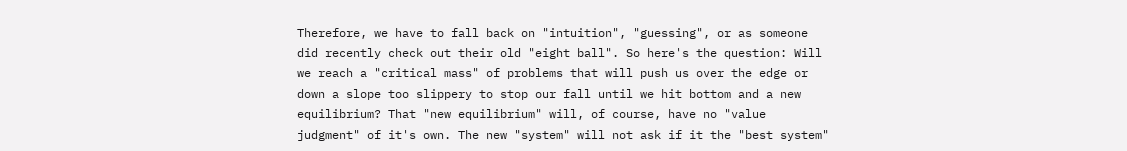Therefore, we have to fall back on "intuition", "guessing", or as someone did recently check out their old "eight ball". So here's the question: Will we reach a "critical mass" of problems that will push us over the edge or down a slope too slippery to stop our fall until we hit bottom and a new equilibrium? That "new equilibrium" will, of course, have no "value judgment" of it's own. The new "system" will not ask if it the "best system"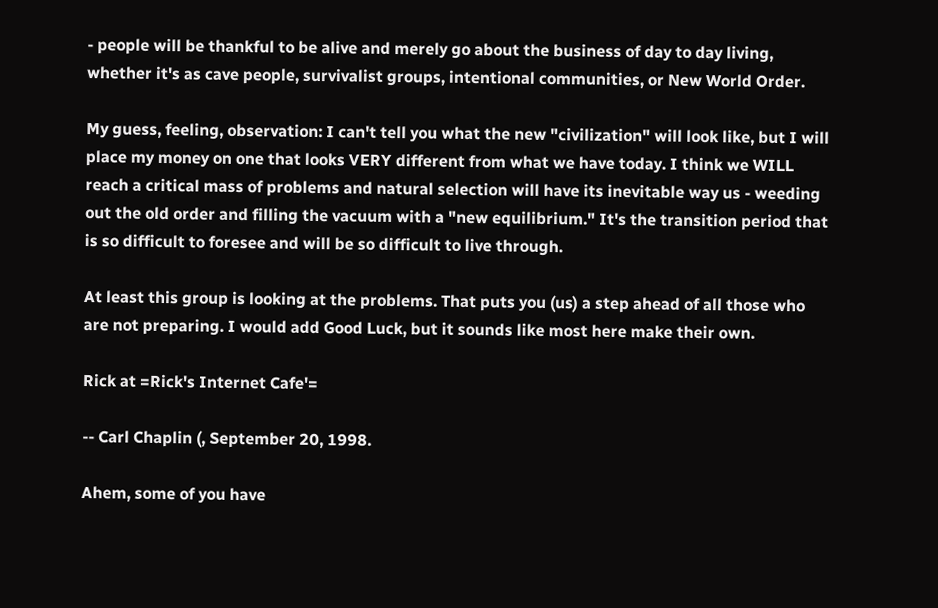- people will be thankful to be alive and merely go about the business of day to day living, whether it's as cave people, survivalist groups, intentional communities, or New World Order.

My guess, feeling, observation: I can't tell you what the new "civilization" will look like, but I will place my money on one that looks VERY different from what we have today. I think we WILL reach a critical mass of problems and natural selection will have its inevitable way us - weeding out the old order and filling the vacuum with a "new equilibrium." It's the transition period that is so difficult to foresee and will be so difficult to live through.

At least this group is looking at the problems. That puts you (us) a step ahead of all those who are not preparing. I would add Good Luck, but it sounds like most here make their own.

Rick at =Rick's Internet Cafe'=

-- Carl Chaplin (, September 20, 1998.

Ahem, some of you have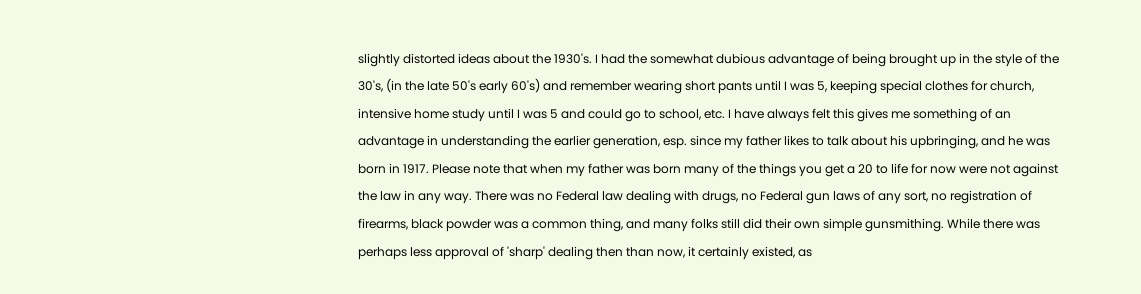slightly distorted ideas about the 1930's. I had the somewhat dubious advantage of being brought up in the style of the 30's, (in the late 50's early 60's) and remember wearing short pants until I was 5, keeping special clothes for church, intensive home study until I was 5 and could go to school, etc. I have always felt this gives me something of an advantage in understanding the earlier generation, esp. since my father likes to talk about his upbringing, and he was born in 1917. Please note that when my father was born many of the things you get a 20 to life for now were not against the law in any way. There was no Federal law dealing with drugs, no Federal gun laws of any sort, no registration of firearms, black powder was a common thing, and many folks still did their own simple gunsmithing. While there was perhaps less approval of 'sharp' dealing then than now, it certainly existed, as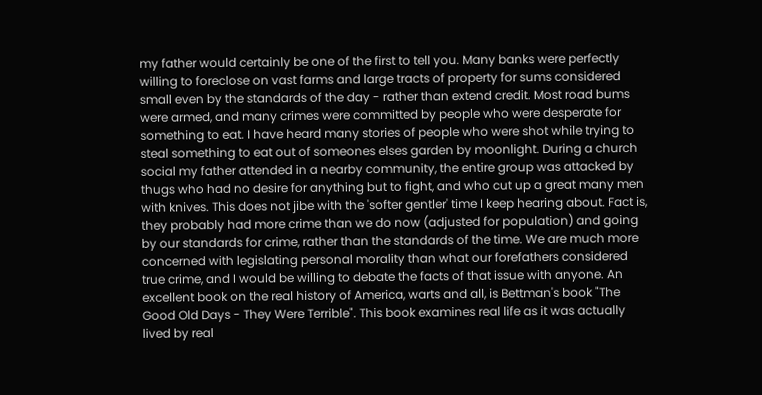my father would certainly be one of the first to tell you. Many banks were perfectly willing to foreclose on vast farms and large tracts of property for sums considered small even by the standards of the day - rather than extend credit. Most road bums were armed, and many crimes were committed by people who were desperate for something to eat. I have heard many stories of people who were shot while trying to steal something to eat out of someones elses garden by moonlight. During a church social my father attended in a nearby community, the entire group was attacked by thugs who had no desire for anything but to fight, and who cut up a great many men with knives. This does not jibe with the 'softer gentler' time I keep hearing about. Fact is, they probably had more crime than we do now (adjusted for population) and going by our standards for crime, rather than the standards of the time. We are much more concerned with legislating personal morality than what our forefathers considered true crime, and I would be willing to debate the facts of that issue with anyone. An excellent book on the real history of America, warts and all, is Bettman's book "The Good Old Days - They Were Terrible". This book examines real life as it was actually lived by real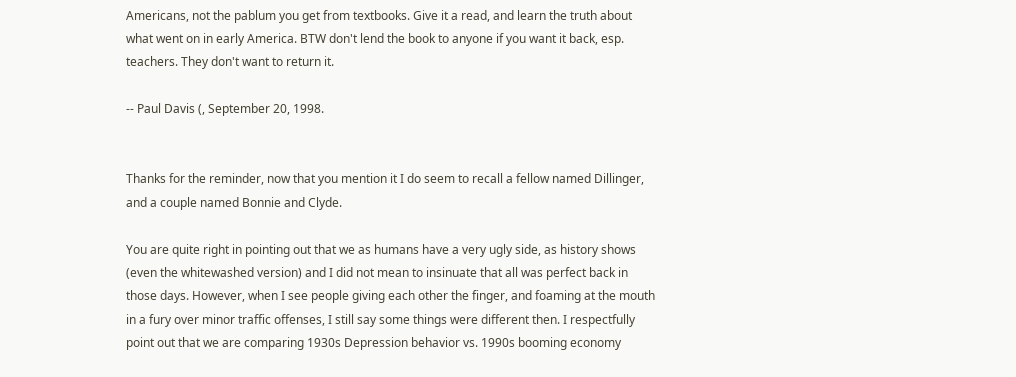Americans, not the pablum you get from textbooks. Give it a read, and learn the truth about what went on in early America. BTW don't lend the book to anyone if you want it back, esp. teachers. They don't want to return it.

-- Paul Davis (, September 20, 1998.


Thanks for the reminder, now that you mention it I do seem to recall a fellow named Dillinger, and a couple named Bonnie and Clyde.

You are quite right in pointing out that we as humans have a very ugly side, as history shows (even the whitewashed version) and I did not mean to insinuate that all was perfect back in those days. However, when I see people giving each other the finger, and foaming at the mouth in a fury over minor traffic offenses, I still say some things were different then. I respectfully point out that we are comparing 1930s Depression behavior vs. 1990s booming economy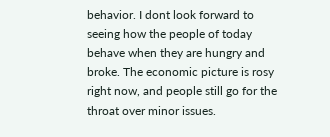behavior. I dont look forward to seeing how the people of today behave when they are hungry and broke. The economic picture is rosy right now, and people still go for the throat over minor issues.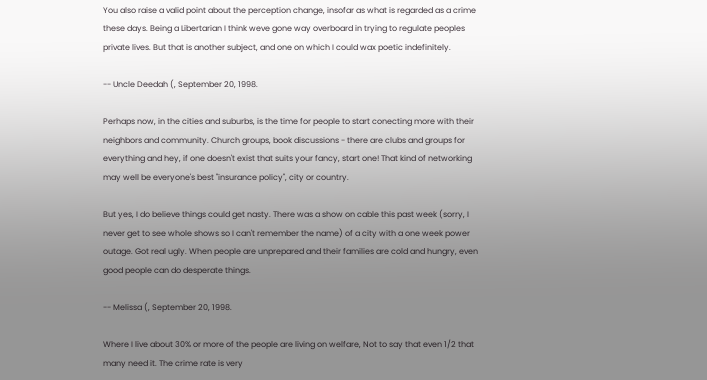You also raise a valid point about the perception change, insofar as what is regarded as a crime these days. Being a Libertarian I think weve gone way overboard in trying to regulate peoples private lives. But that is another subject, and one on which I could wax poetic indefinitely.

-- Uncle Deedah (, September 20, 1998.

Perhaps now, in the cities and suburbs, is the time for people to start conecting more with their neighbors and community. Church groups, book discussions - there are clubs and groups for everything and hey, if one doesn't exist that suits your fancy, start one! That kind of networking may well be everyone's best "insurance policy", city or country.

But yes, I do believe things could get nasty. There was a show on cable this past week (sorry, I never get to see whole shows so I can't remember the name) of a city with a one week power outage. Got real ugly. When people are unprepared and their families are cold and hungry, even good people can do desperate things.

-- Melissa (, September 20, 1998.

Where I live about 30% or more of the people are living on welfare, Not to say that even 1/2 that many need it. The crime rate is very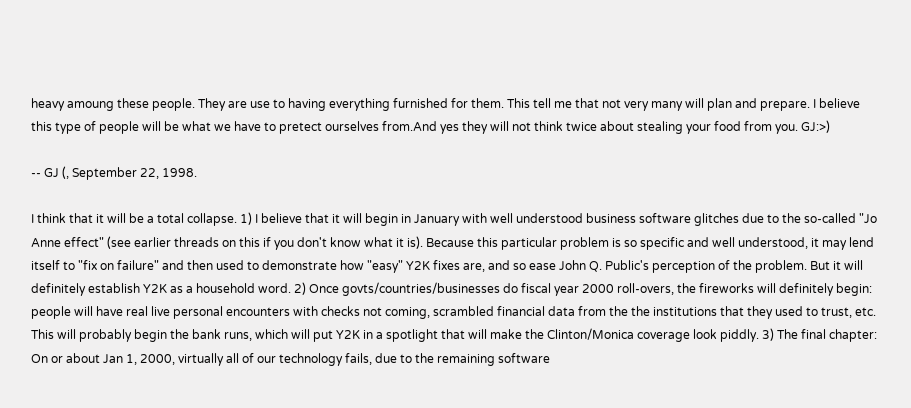heavy amoung these people. They are use to having everything furnished for them. This tell me that not very many will plan and prepare. I believe this type of people will be what we have to pretect ourselves from.And yes they will not think twice about stealing your food from you. GJ:>)

-- GJ (, September 22, 1998.

I think that it will be a total collapse. 1) I believe that it will begin in January with well understood business software glitches due to the so-called "Jo Anne effect" (see earlier threads on this if you don't know what it is). Because this particular problem is so specific and well understood, it may lend itself to "fix on failure" and then used to demonstrate how "easy" Y2K fixes are, and so ease John Q. Public's perception of the problem. But it will definitely establish Y2K as a household word. 2) Once govts/countries/businesses do fiscal year 2000 roll-overs, the fireworks will definitely begin: people will have real live personal encounters with checks not coming, scrambled financial data from the the institutions that they used to trust, etc. This will probably begin the bank runs, which will put Y2K in a spotlight that will make the Clinton/Monica coverage look piddly. 3) The final chapter: On or about Jan 1, 2000, virtually all of our technology fails, due to the remaining software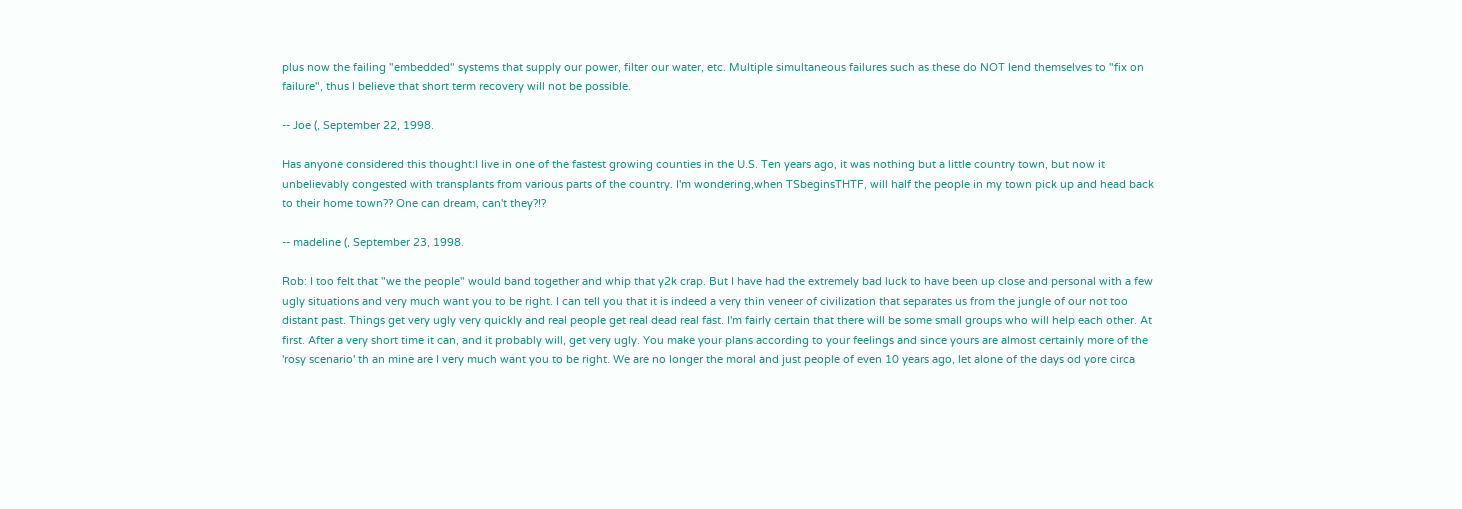plus now the failing "embedded" systems that supply our power, filter our water, etc. Multiple simultaneous failures such as these do NOT lend themselves to "fix on failure", thus I believe that short term recovery will not be possible.

-- Joe (, September 22, 1998.

Has anyone considered this thought:I live in one of the fastest growing counties in the U.S. Ten years ago, it was nothing but a little country town, but now it unbelievably congested with transplants from various parts of the country. I'm wondering,when TSbeginsTHTF, will half the people in my town pick up and head back to their home town?? One can dream, can't they?!?

-- madeline (, September 23, 1998.

Rob: I too felt that "we the people" would band together and whip that y2k crap. But I have had the extremely bad luck to have been up close and personal with a few ugly situations and very much want you to be right. I can tell you that it is indeed a very thin veneer of civilization that separates us from the jungle of our not too distant past. Things get very ugly very quickly and real people get real dead real fast. I'm fairly certain that there will be some small groups who will help each other. At first. After a very short time it can, and it probably will, get very ugly. You make your plans according to your feelings and since yours are almost certainly more of the 'rosy scenario' th an mine are I very much want you to be right. We are no longer the moral and just people of even 10 years ago, let alone of the days od yore circa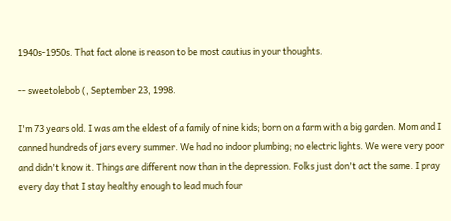1940s-1950s. That fact alone is reason to be most cautius in your thoughts.

-- sweetolebob (, September 23, 1998.

I'm 73 years old. I was am the eldest of a family of nine kids; born on a farm with a big garden. Mom and I canned hundreds of jars every summer. We had no indoor plumbing; no electric lights. We were very poor and didn't know it. Things are different now than in the depression. Folks just don't act the same. I pray every day that I stay healthy enough to lead much four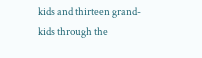kids and thirteen grand-kids through the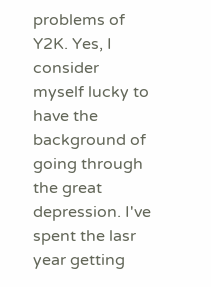problems of Y2K. Yes, I consider myself lucky to have the background of going through the great depression. I've spent the lasr year getting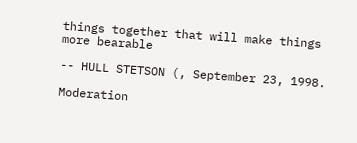things together that will make things more bearable

-- HULL STETSON (, September 23, 1998.

Moderation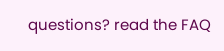questions? read the FAQ